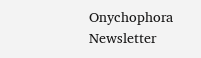Onychophora Newsletter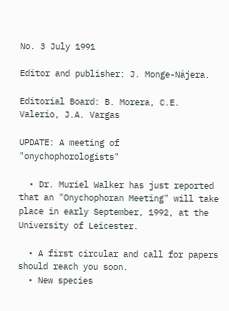No. 3 July 1991

Editor and publisher: J. Monge-Nájera.

Editorial Board: B. Morera, C.E. Valerio, J.A. Vargas

UPDATE: A meeting of "onychophorologists"

  • Dr. Muriel Walker has just reported that an "Onychophoran Meeting" will take place in early September, 1992, at the University of Leicester.

  • A first circular and call for papers should reach you soon.
  • New species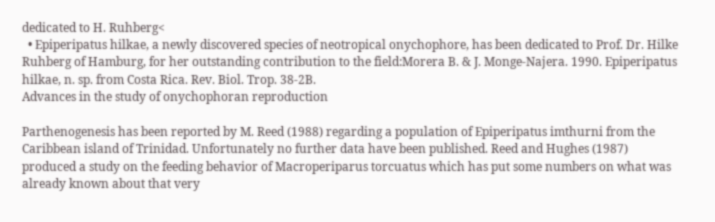dedicated to H. Ruhberg<
  • Epiperipatus hilkae, a newly discovered species of neotropical onychophore, has been dedicated to Prof. Dr. Hilke Ruhberg of Hamburg, for her outstanding contribution to the field:Morera B. & J. Monge-Najera. 1990. Epiperipatus hilkae, n. sp. from Costa Rica. Rev. Biol. Trop. 38-2B.
Advances in the study of onychophoran reproduction

Parthenogenesis has been reported by M. Reed (1988) regarding a population of Epiperipatus imthurni from the Caribbean island of Trinidad. Unfortunately no further data have been published. Reed and Hughes (1987) produced a study on the feeding behavior of Macroperiparus torcuatus which has put some numbers on what was already known about that very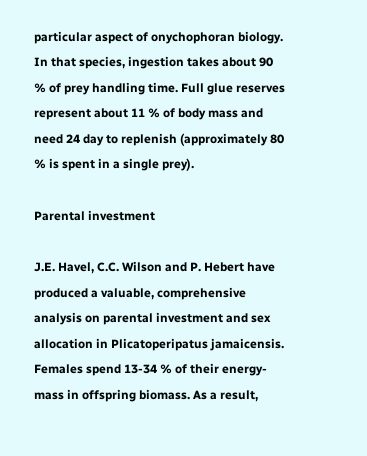particular aspect of onychophoran biology. In that species, ingestion takes about 90 % of prey handling time. Full glue reserves represent about 11 % of body mass and need 24 day to replenish (approximately 80 % is spent in a single prey).

Parental investment

J.E. Havel, C.C. Wilson and P. Hebert have produced a valuable, comprehensive analysis on parental investment and sex allocation in Plicatoperipatus jamaicensis. Females spend 13-34 % of their energy-mass in offspring biomass. As a result,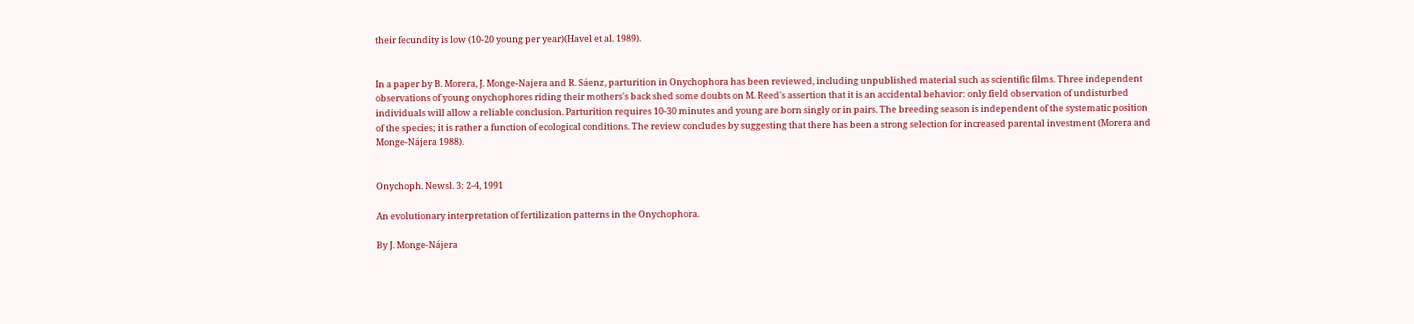their fecundity is low (10-20 young per year)(Havel et al. 1989).


In a paper by B. Morera, J. Monge-Najera and R. Sáenz, parturition in Onychophora has been reviewed, including unpublished material such as scientific films. Three independent observations of young onychophores riding their mothers's back shed some doubts on M. Reed's assertion that it is an accidental behavior: only field observation of undisturbed individuals will allow a reliable conclusion. Parturition requires 10-30 minutes and young are born singly or in pairs. The breeding season is independent of the systematic position of the species; it is rather a function of ecological conditions. The review concludes by suggesting that there has been a strong selection for increased parental investment (Morera and Monge-Nájera 1988).


Onychoph. Newsl. 3: 2-4, 1991

An evolutionary interpretation of fertilization patterns in the Onychophora.

By J. Monge-Nájera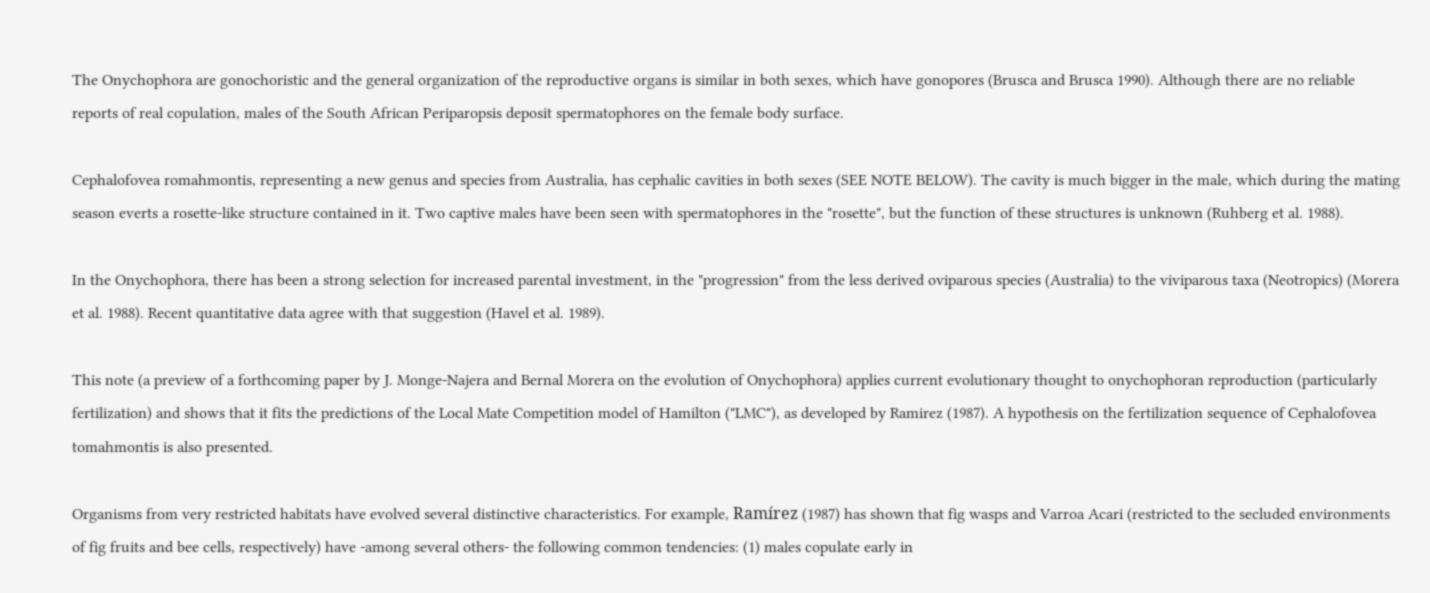The Onychophora are gonochoristic and the general organization of the reproductive organs is similar in both sexes, which have gonopores (Brusca and Brusca 1990). Although there are no reliable reports of real copulation, males of the South African Periparopsis deposit spermatophores on the female body surface.

Cephalofovea romahmontis, representing a new genus and species from Australia, has cephalic cavities in both sexes (SEE NOTE BELOW). The cavity is much bigger in the male, which during the mating season everts a rosette-like structure contained in it. Two captive males have been seen with spermatophores in the "rosette", but the function of these structures is unknown (Ruhberg et al. 1988).

In the Onychophora, there has been a strong selection for increased parental investment, in the "progression" from the less derived oviparous species (Australia) to the viviparous taxa (Neotropics) (Morera et al. 1988). Recent quantitative data agree with that suggestion (Havel et al. 1989).

This note (a preview of a forthcoming paper by J. Monge-Najera and Bernal Morera on the evolution of Onychophora) applies current evolutionary thought to onychophoran reproduction (particularly fertilization) and shows that it fits the predictions of the Local Mate Competition model of Hamilton ("LMC"), as developed by Ramirez (1987). A hypothesis on the fertilization sequence of Cephalofovea tomahmontis is also presented.

Organisms from very restricted habitats have evolved several distinctive characteristics. For example, Ramírez (1987) has shown that fig wasps and Varroa Acari (restricted to the secluded environments of fig fruits and bee cells, respectively) have -among several others- the following common tendencies: (1) males copulate early in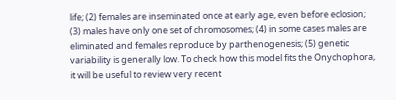life; (2) females are inseminated once at early age, even before eclosion; (3) males have only one set of chromosomes; (4) in some cases males are eliminated and females reproduce by parthenogenesis; (5) genetic variability is generally low. To check how this model fits the Onychophora, it will be useful to review very recent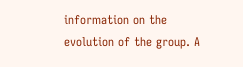information on the evolution of the group. A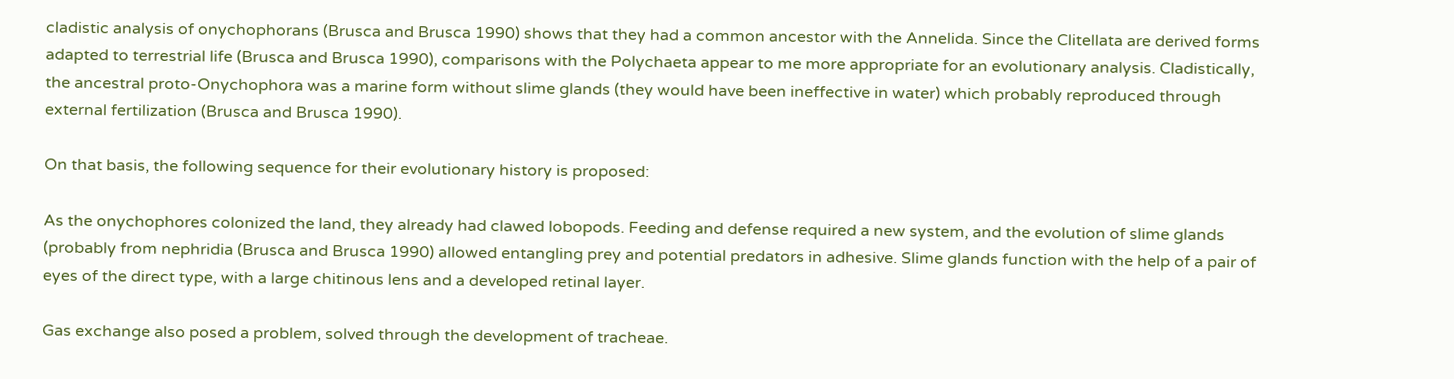cladistic analysis of onychophorans (Brusca and Brusca 1990) shows that they had a common ancestor with the Annelida. Since the Clitellata are derived forms adapted to terrestrial life (Brusca and Brusca 1990), comparisons with the Polychaeta appear to me more appropriate for an evolutionary analysis. Cladistically, the ancestral proto-Onychophora was a marine form without slime glands (they would have been ineffective in water) which probably reproduced through external fertilization (Brusca and Brusca 1990).

On that basis, the following sequence for their evolutionary history is proposed:

As the onychophores colonized the land, they already had clawed lobopods. Feeding and defense required a new system, and the evolution of slime glands (probably from nephridia (Brusca and Brusca 1990) allowed entangling prey and potential predators in adhesive. Slime glands function with the help of a pair of eyes of the direct type, with a large chitinous lens and a developed retinal layer.

Gas exchange also posed a problem, solved through the development of tracheae.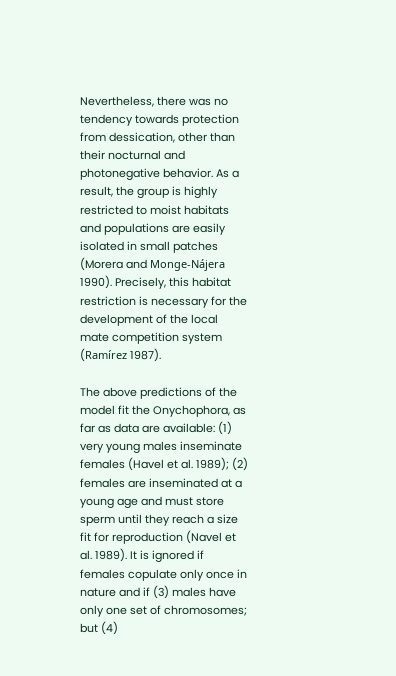Nevertheless, there was no tendency towards protection from dessication, other than their nocturnal and photonegative behavior. As a result, the group is highly restricted to moist habitats and populations are easily isolated in small patches (Morera and Monge-Nájera 1990). Precisely, this habitat restriction is necessary for the development of the local mate competition system (Ramírez 1987).

The above predictions of the model fit the Onychophora, as far as data are available: (1) very young males inseminate females (Havel et al. 1989); (2) females are inseminated at a young age and must store sperm until they reach a size fit for reproduction (Navel et al. 1989). It is ignored if females copulate only once in nature and if (3) males have only one set of chromosomes; but (4)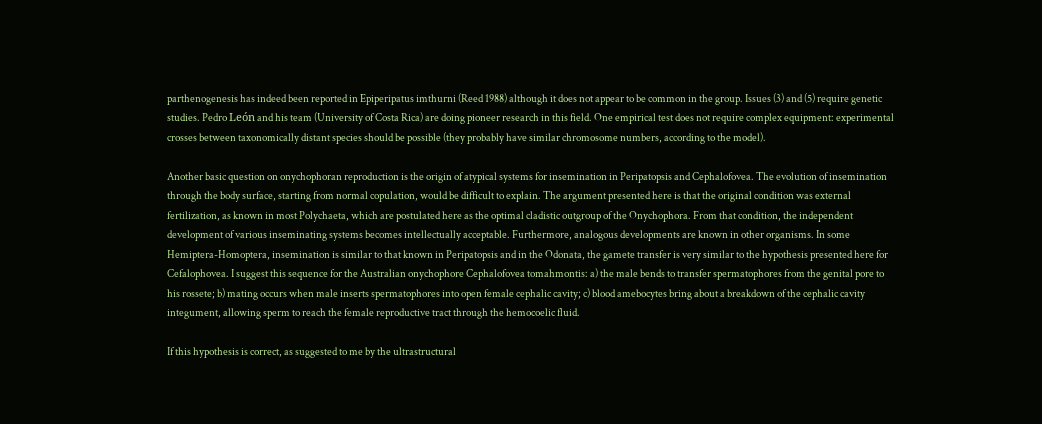parthenogenesis has indeed been reported in Epiperipatus imthurni (Reed 1988) although it does not appear to be common in the group. Issues (3) and (5) require genetic studies. Pedro León and his team (University of Costa Rica) are doing pioneer research in this field. One empirical test does not require complex equipment: experimental crosses between taxonomically distant species should be possible (they probably have similar chromosome numbers, according to the model).

Another basic question on onychophoran reproduction is the origin of atypical systems for insemination in Peripatopsis and Cephalofovea. The evolution of insemination through the body surface, starting from normal copulation, would be difficult to explain. The argument presented here is that the original condition was external fertilization, as known in most Polychaeta, which are postulated here as the optimal cladistic outgroup of the Onychophora. From that condition, the independent development of various inseminating systems becomes intellectually acceptable. Furthermore, analogous developments are known in other organisms. In some Hemiptera-Homoptera, insemination is similar to that known in Peripatopsis and in the Odonata, the gamete transfer is very similar to the hypothesis presented here for Cefalophovea. I suggest this sequence for the Australian onychophore Cephalofovea tomahmontis: a) the male bends to transfer spermatophores from the genital pore to his rossete; b) mating occurs when male inserts spermatophores into open female cephalic cavity; c) blood amebocytes bring about a breakdown of the cephalic cavity integument, allowing sperm to reach the female reproductive tract through the hemocoelic fluid.

If this hypothesis is correct, as suggested to me by the ultrastructural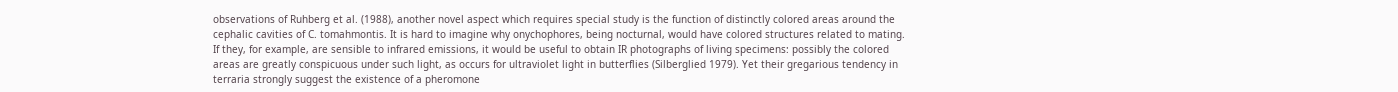observations of Ruhberg et al. (1988), another novel aspect which requires special study is the function of distinctly colored areas around the cephalic cavities of C. tomahmontis. It is hard to imagine why onychophores, being nocturnal, would have colored structures related to mating. If they, for example, are sensible to infrared emissions, it would be useful to obtain IR photographs of living specimens: possibly the colored areas are greatly conspicuous under such light, as occurs for ultraviolet light in butterflies (Silberglied 1979). Yet their gregarious tendency in terraria strongly suggest the existence of a pheromone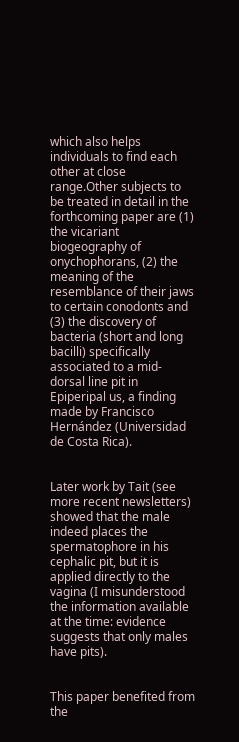which also helps individuals to find each other at close range.Other subjects to be treated in detail in the forthcoming paper are (1) the vicariant biogeography of onychophorans, (2) the meaning of the resemblance of their jaws to certain conodonts and (3) the discovery of bacteria (short and long bacilli) specifically associated to a mid-dorsal line pit in Epiperipal us, a finding made by Francisco Hernández (Universidad de Costa Rica).


Later work by Tait (see more recent newsletters) showed that the male indeed places the spermatophore in his cephalic pit, but it is applied directly to the vagina (I misunderstood the information available at the time: evidence suggests that only males have pits).


This paper benefited from the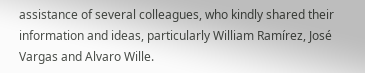assistance of several colleagues, who kindly shared their information and ideas, particularly William Ramírez, José Vargas and Alvaro Wille.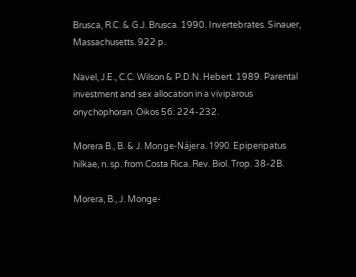Brusca, R.C. & G.J. Brusca. 1990. Invertebrates. Sinauer, Massachusetts. 922 p.

Navel, J.E., C.C. Wilson & P.D.N. Hebert. 1989. Parental investment and sex allocation in a viviparous onychophoran. Oikos 56: 224-232.

Morera B., B. & J. Monge-Nájera. 1990. Epiperipatus hilkae, n. sp. from Costa Rica. Rev. Biol. Trop. 38-2B.

Morera, B., J. Monge-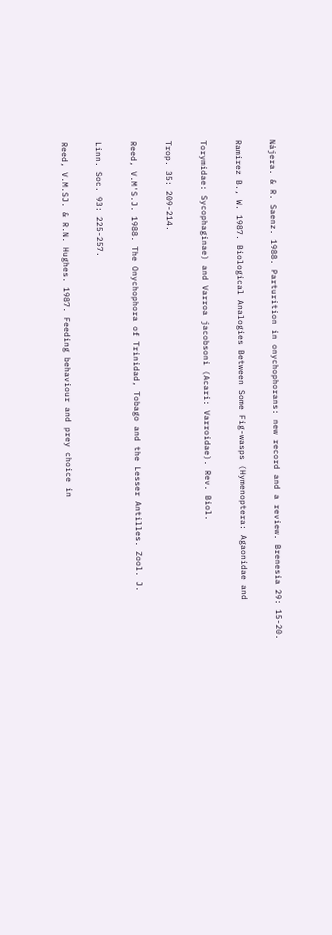Nájera. & R. Saenz. 1988. Parturition in onychophorans: new record and a review. Brenesia 29: 15-20.

Ramirez B., W. 1987. Biological Analogies Between Some Fig-wasps (Hymenoptera: Agaonidae and

Torymidae: Sycophaginae) and Varroa jacobsoni (Acari: Varroidae). Rev. Biol.

Trop. 35: 209-214.

Reed, V.M'S.J. 1988. The Onychophora of Trinidad, Tobago and the Lesser Antilles. Zool. J.

Linn. Soc. 93: 225-257.

Reed, V.M.SJ. & R.N. Hughes. 1987. Feeding behaviour and prey choice in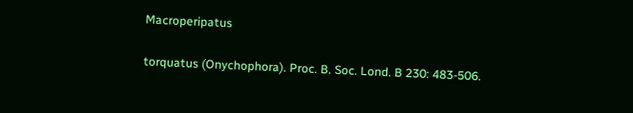Macroperipatus

torquatus (Onychophora). Proc. B. Soc. Lond. B 230: 483-506.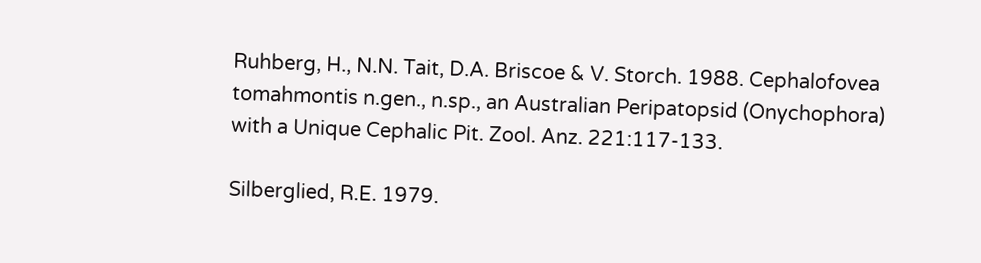Ruhberg, H., N.N. Tait, D.A. Briscoe & V. Storch. 1988. Cephalofovea tomahmontis n.gen., n.sp., an Australian Peripatopsid (Onychophora) with a Unique Cephalic Pit. Zool. Anz. 221:117-133.

Silberglied, R.E. 1979.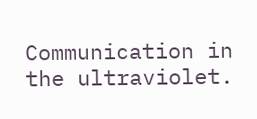Communication in the ultraviolet.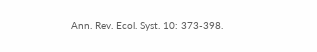Ann. Rev. Ecol. Syst. 10: 373-398.